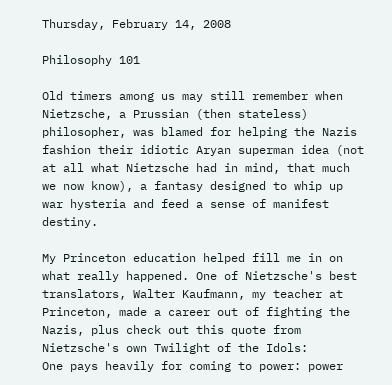Thursday, February 14, 2008

Philosophy 101

Old timers among us may still remember when Nietzsche, a Prussian (then stateless) philosopher, was blamed for helping the Nazis fashion their idiotic Aryan superman idea (not at all what Nietzsche had in mind, that much we now know), a fantasy designed to whip up war hysteria and feed a sense of manifest destiny.

My Princeton education helped fill me in on what really happened. One of Nietzsche's best translators, Walter Kaufmann, my teacher at Princeton, made a career out of fighting the Nazis, plus check out this quote from Nietzsche's own Twilight of the Idols:
One pays heavily for coming to power: power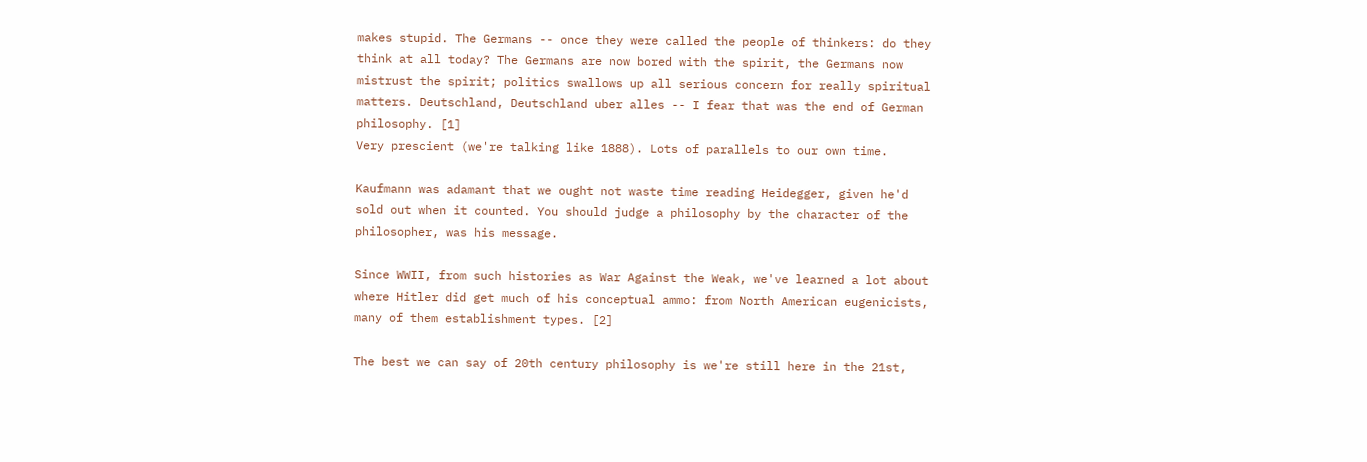makes stupid. The Germans -- once they were called the people of thinkers: do they think at all today? The Germans are now bored with the spirit, the Germans now mistrust the spirit; politics swallows up all serious concern for really spiritual matters. Deutschland, Deutschland uber alles -- I fear that was the end of German philosophy. [1]
Very prescient (we're talking like 1888). Lots of parallels to our own time.

Kaufmann was adamant that we ought not waste time reading Heidegger, given he'd sold out when it counted. You should judge a philosophy by the character of the philosopher, was his message.

Since WWII, from such histories as War Against the Weak, we've learned a lot about where Hitler did get much of his conceptual ammo: from North American eugenicists, many of them establishment types. [2]

The best we can say of 20th century philosophy is we're still here in the 21st,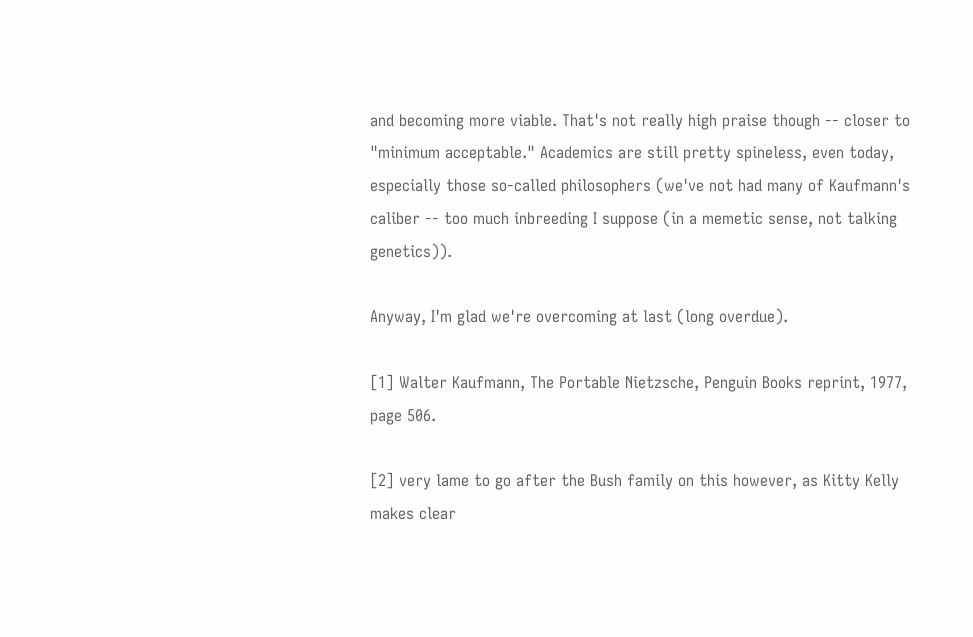and becoming more viable. That's not really high praise though -- closer to "minimum acceptable." Academics are still pretty spineless, even today, especially those so-called philosophers (we've not had many of Kaufmann's caliber -- too much inbreeding I suppose (in a memetic sense, not talking genetics)).

Anyway, I'm glad we're overcoming at last (long overdue).

[1] Walter Kaufmann, The Portable Nietzsche, Penguin Books reprint, 1977, page 506.

[2] very lame to go after the Bush family on this however, as Kitty Kelly makes clear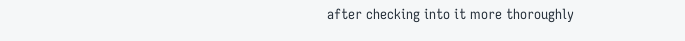after checking into it more thoroughly